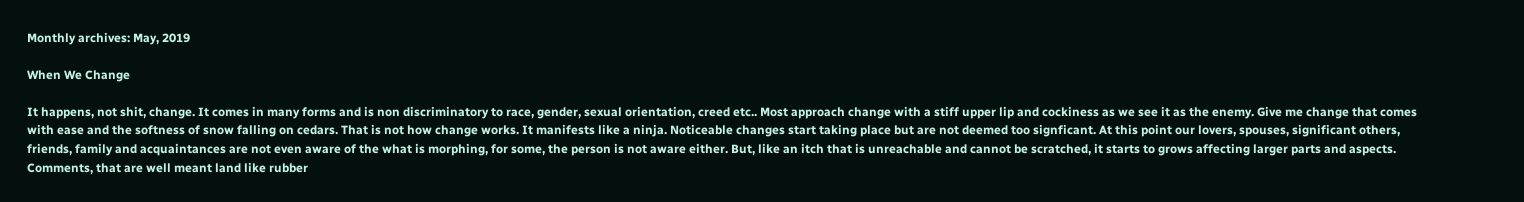Monthly archives: May, 2019

When We Change

It happens, not shit, change. It comes in many forms and is non discriminatory to race, gender, sexual orientation, creed etc.. Most approach change with a stiff upper lip and cockiness as we see it as the enemy. Give me change that comes with ease and the softness of snow falling on cedars. That is not how change works. It manifests like a ninja. Noticeable changes start taking place but are not deemed too signficant. At this point our lovers, spouses, significant others, friends, family and acquaintances are not even aware of the what is morphing, for some, the person is not aware either. But, like an itch that is unreachable and cannot be scratched, it starts to grows affecting larger parts and aspects. Comments, that are well meant land like rubber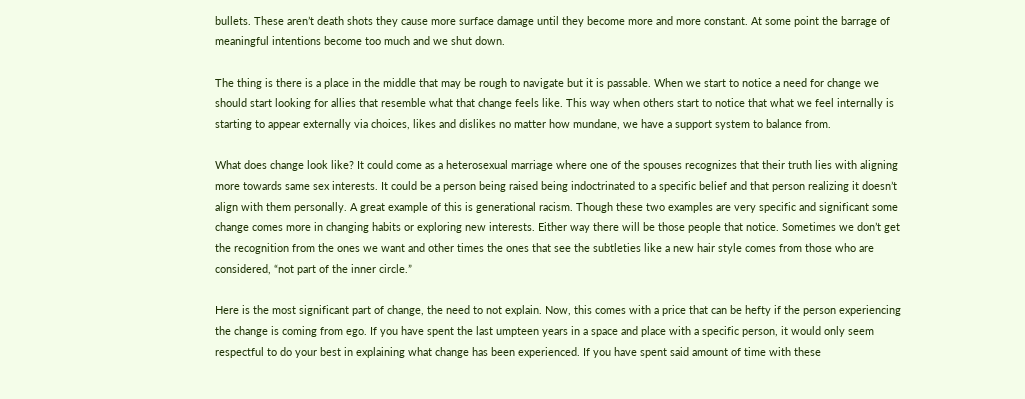bullets. These aren’t death shots they cause more surface damage until they become more and more constant. At some point the barrage of meaningful intentions become too much and we shut down.

The thing is there is a place in the middle that may be rough to navigate but it is passable. When we start to notice a need for change we should start looking for allies that resemble what that change feels like. This way when others start to notice that what we feel internally is starting to appear externally via choices, likes and dislikes no matter how mundane, we have a support system to balance from.

What does change look like? It could come as a heterosexual marriage where one of the spouses recognizes that their truth lies with aligning more towards same sex interests. It could be a person being raised being indoctrinated to a specific belief and that person realizing it doesn’t align with them personally. A great example of this is generational racism. Though these two examples are very specific and significant some change comes more in changing habits or exploring new interests. Either way there will be those people that notice. Sometimes we don’t get the recognition from the ones we want and other times the ones that see the subtleties like a new hair style comes from those who are considered, “not part of the inner circle.”

Here is the most significant part of change, the need to not explain. Now, this comes with a price that can be hefty if the person experiencing the change is coming from ego. If you have spent the last umpteen years in a space and place with a specific person, it would only seem respectful to do your best in explaining what change has been experienced. If you have spent said amount of time with these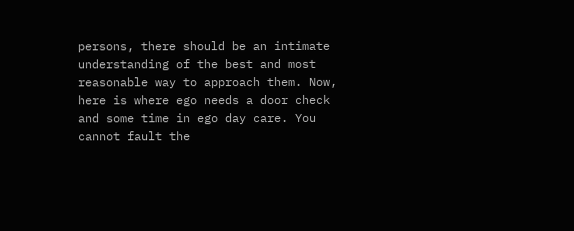persons, there should be an intimate understanding of the best and most reasonable way to approach them. Now, here is where ego needs a door check and some time in ego day care. You cannot fault the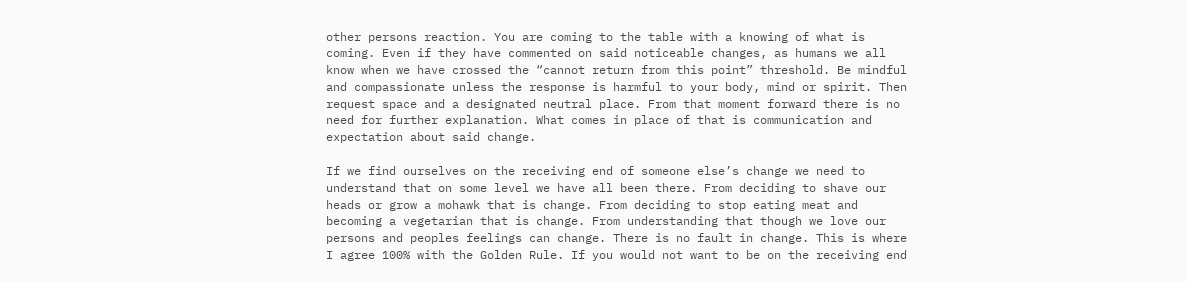other persons reaction. You are coming to the table with a knowing of what is coming. Even if they have commented on said noticeable changes, as humans we all know when we have crossed the “cannot return from this point” threshold. Be mindful and compassionate unless the response is harmful to your body, mind or spirit. Then request space and a designated neutral place. From that moment forward there is no need for further explanation. What comes in place of that is communication and expectation about said change.

If we find ourselves on the receiving end of someone else’s change we need to understand that on some level we have all been there. From deciding to shave our heads or grow a mohawk that is change. From deciding to stop eating meat and becoming a vegetarian that is change. From understanding that though we love our persons and peoples feelings can change. There is no fault in change. This is where I agree 100% with the Golden Rule. If you would not want to be on the receiving end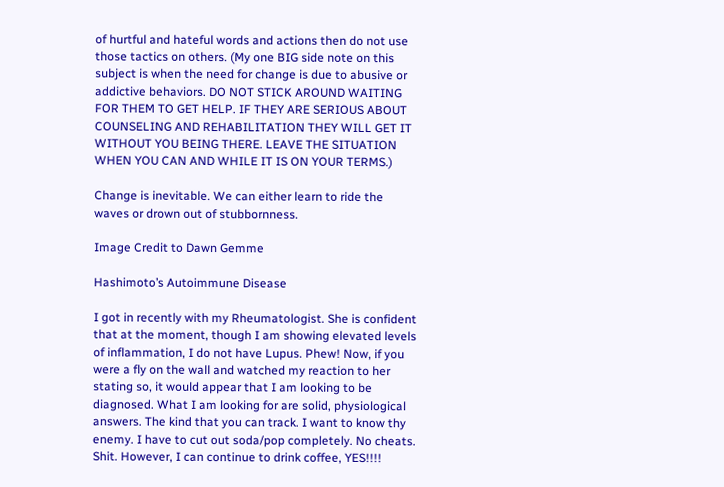of hurtful and hateful words and actions then do not use those tactics on others. (My one BIG side note on this subject is when the need for change is due to abusive or addictive behaviors. DO NOT STICK AROUND WAITING FOR THEM TO GET HELP. IF THEY ARE SERIOUS ABOUT COUNSELING AND REHABILITATION THEY WILL GET IT WITHOUT YOU BEING THERE. LEAVE THE SITUATION WHEN YOU CAN AND WHILE IT IS ON YOUR TERMS.)

Change is inevitable. We can either learn to ride the waves or drown out of stubbornness.

Image Credit to Dawn Gemme

Hashimoto’s Autoimmune Disease

I got in recently with my Rheumatologist. She is confident that at the moment, though I am showing elevated levels of inflammation, I do not have Lupus. Phew! Now, if you were a fly on the wall and watched my reaction to her stating so, it would appear that I am looking to be diagnosed. What I am looking for are solid, physiological answers. The kind that you can track. I want to know thy enemy. I have to cut out soda/pop completely. No cheats. Shit. However, I can continue to drink coffee, YES!!!!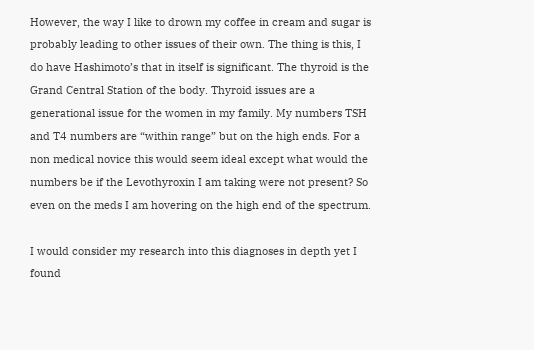However, the way I like to drown my coffee in cream and sugar is probably leading to other issues of their own. The thing is this, I do have Hashimoto’s that in itself is significant. The thyroid is the Grand Central Station of the body. Thyroid issues are a generational issue for the women in my family. My numbers TSH and T4 numbers are “within range” but on the high ends. For a non medical novice this would seem ideal except what would the numbers be if the Levothyroxin I am taking were not present? So even on the meds I am hovering on the high end of the spectrum.

I would consider my research into this diagnoses in depth yet I found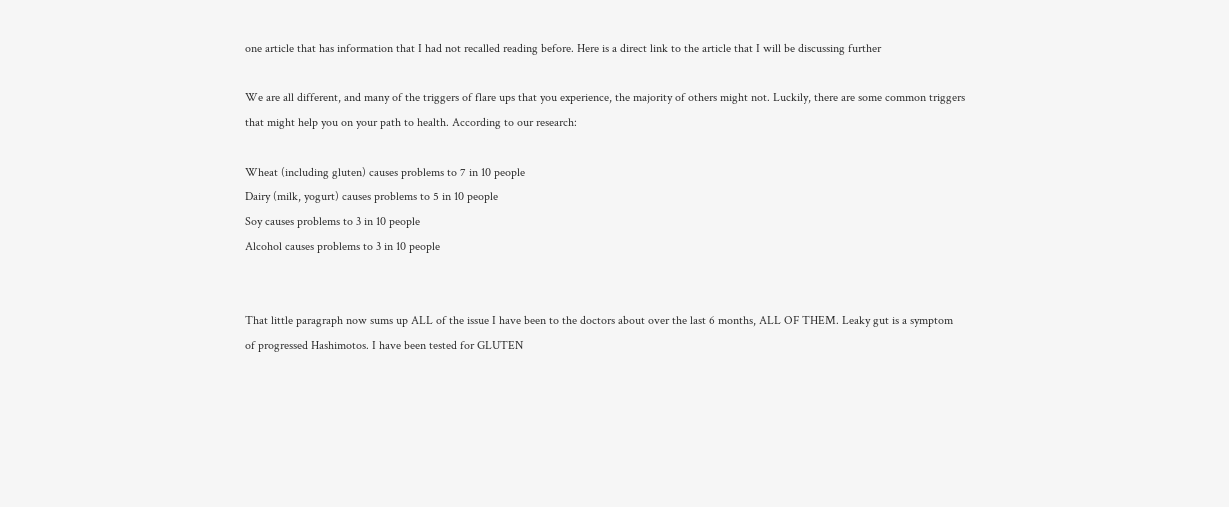one article that has information that I had not recalled reading before. Here is a direct link to the article that I will be discussing further

We are all different, and many of the triggers of flare ups that you experience, the majority of others might not. Luckily, there are some common triggers that might help you on your path to health. According to our research:

Wheat (including gluten) causes problems to 7 in 10 people
Dairy (milk, yogurt) causes problems to 5 in 10 people
Soy causes problems to 3 in 10 people
Alcohol causes problems to 3 in 10 people


That little paragraph now sums up ALL of the issue I have been to the doctors about over the last 6 months, ALL OF THEM. Leaky gut is a symptom of progressed Hashimotos. I have been tested for GLUTEN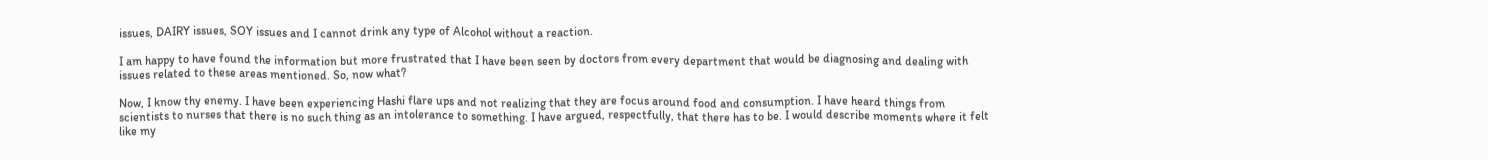issues, DAIRY issues, SOY issues and I cannot drink any type of Alcohol without a reaction.

I am happy to have found the information but more frustrated that I have been seen by doctors from every department that would be diagnosing and dealing with issues related to these areas mentioned. So, now what?

Now, I know thy enemy. I have been experiencing Hashi flare ups and not realizing that they are focus around food and consumption. I have heard things from scientists to nurses that there is no such thing as an intolerance to something. I have argued, respectfully, that there has to be. I would describe moments where it felt like my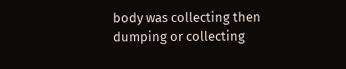body was collecting then dumping or collecting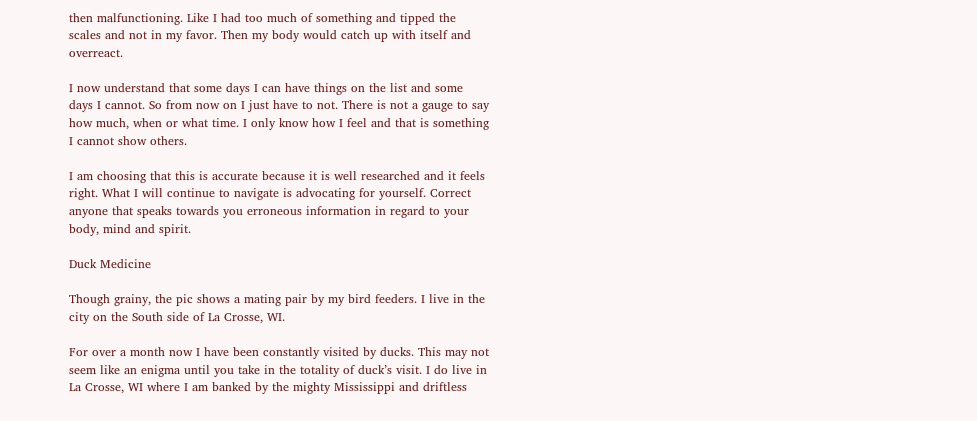then malfunctioning. Like I had too much of something and tipped the scales and not in my favor. Then my body would catch up with itself and overreact.

I now understand that some days I can have things on the list and some days I cannot. So from now on I just have to not. There is not a gauge to say how much, when or what time. I only know how I feel and that is something I cannot show others.

I am choosing that this is accurate because it is well researched and it feels right. What I will continue to navigate is advocating for yourself. Correct anyone that speaks towards you erroneous information in regard to your body, mind and spirit.

Duck Medicine

Though grainy, the pic shows a mating pair by my bird feeders. I live in the city on the South side of La Crosse, WI.

For over a month now I have been constantly visited by ducks. This may not seem like an enigma until you take in the totality of duck’s visit. I do live in La Crosse, WI where I am banked by the mighty Mississippi and driftless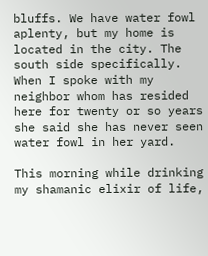bluffs. We have water fowl aplenty, but my home is located in the city. The south side specifically. When I spoke with my neighbor whom has resided here for twenty or so years she said she has never seen water fowl in her yard.

This morning while drinking my shamanic elixir of life,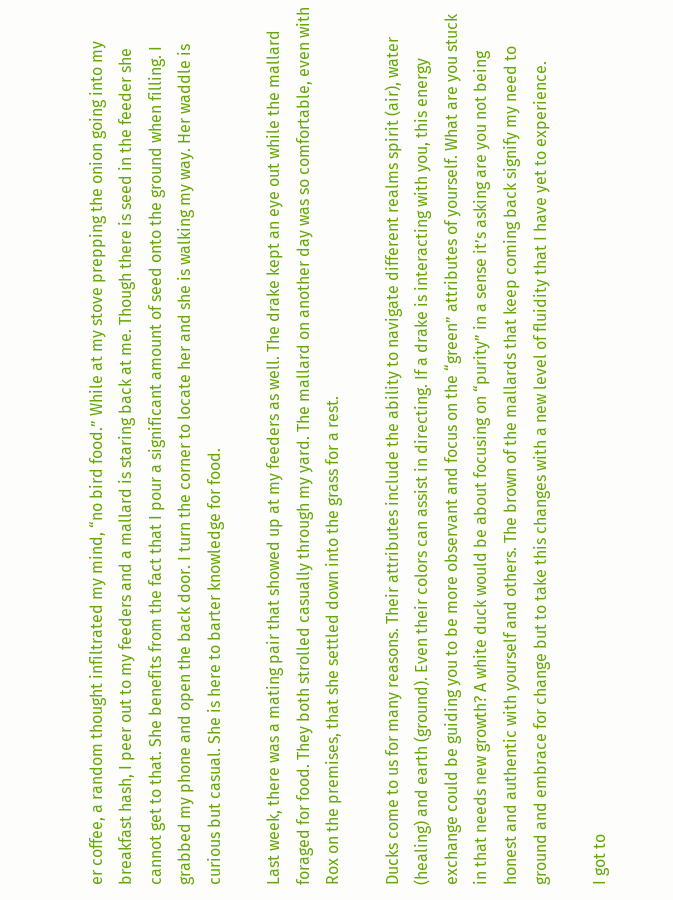er coffee, a random thought infiltrated my mind, “no bird food.” While at my stove prepping the onion going into my breakfast hash, I peer out to my feeders and a mallard is staring back at me. Though there is seed in the feeder she cannot get to that. She benefits from the fact that I pour a significant amount of seed onto the ground when filling. I grabbed my phone and open the back door. I turn the corner to locate her and she is walking my way. Her waddle is curious but casual. She is here to barter knowledge for food.

Last week, there was a mating pair that showed up at my feeders as well. The drake kept an eye out while the mallard foraged for food. They both strolled casually through my yard. The mallard on another day was so comfortable, even with Rox on the premises, that she settled down into the grass for a rest.

Ducks come to us for many reasons. Their attributes include the ability to navigate different realms spirit (air), water (healing) and earth (ground). Even their colors can assist in directing. If a drake is interacting with you, this energy exchange could be guiding you to be more observant and focus on the “green” attributes of yourself. What are you stuck in that needs new growth? A white duck would be about focusing on “purity” in a sense it’s asking are you not being honest and authentic with yourself and others. The brown of the mallards that keep coming back signify my need to ground and embrace for change but to take this changes with a new level of fluidity that I have yet to experience.

I got to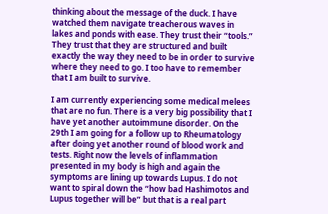thinking about the message of the duck. I have watched them navigate treacherous waves in lakes and ponds with ease. They trust their “tools.” They trust that they are structured and built exactly the way they need to be in order to survive where they need to go. I too have to remember that I am built to survive.

I am currently experiencing some medical melees that are no fun. There is a very big possibility that I have yet another autoimmune disorder. On the 29th I am going for a follow up to Rheumatology after doing yet another round of blood work and tests. Right now the levels of inflammation presented in my body is high and again the symptoms are lining up towards Lupus. I do not want to spiral down the “how bad Hashimotos and Lupus together will be” but that is a real part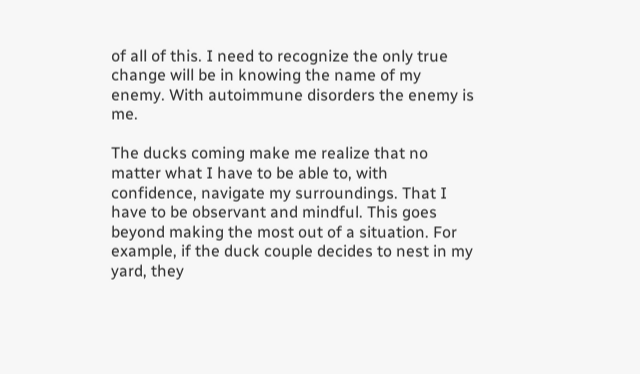of all of this. I need to recognize the only true change will be in knowing the name of my enemy. With autoimmune disorders the enemy is me.

The ducks coming make me realize that no matter what I have to be able to, with confidence, navigate my surroundings. That I have to be observant and mindful. This goes beyond making the most out of a situation. For example, if the duck couple decides to nest in my yard, they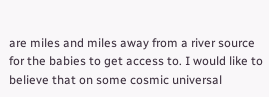are miles and miles away from a river source for the babies to get access to. I would like to believe that on some cosmic universal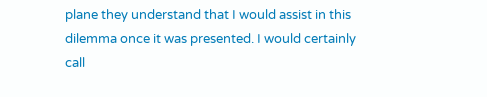plane they understand that I would assist in this dilemma once it was presented. I would certainly call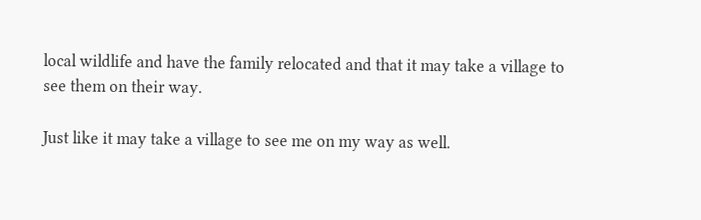local wildlife and have the family relocated and that it may take a village to see them on their way.

Just like it may take a village to see me on my way as well.